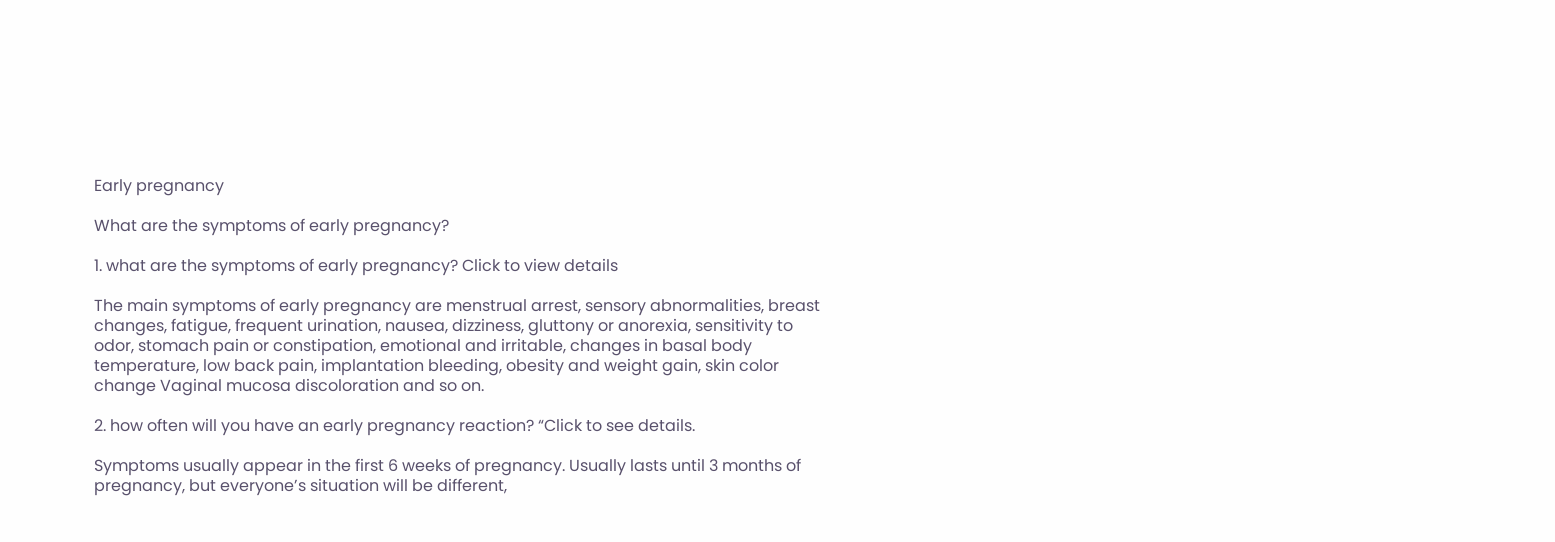Early pregnancy

What are the symptoms of early pregnancy?

1. what are the symptoms of early pregnancy? Click to view details

The main symptoms of early pregnancy are menstrual arrest, sensory abnormalities, breast changes, fatigue, frequent urination, nausea, dizziness, gluttony or anorexia, sensitivity to odor, stomach pain or constipation, emotional and irritable, changes in basal body temperature, low back pain, implantation bleeding, obesity and weight gain, skin color change Vaginal mucosa discoloration and so on.

2. how often will you have an early pregnancy reaction? “Click to see details.

Symptoms usually appear in the first 6 weeks of pregnancy. Usually lasts until 3 months of pregnancy, but everyone’s situation will be different,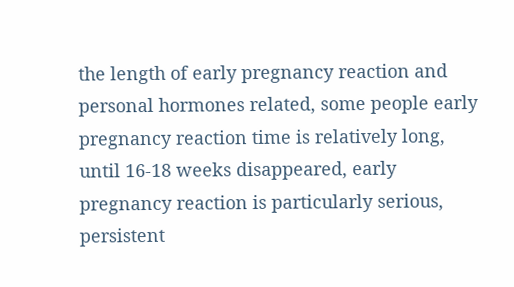the length of early pregnancy reaction and personal hormones related, some people early pregnancy reaction time is relatively long, until 16-18 weeks disappeared, early pregnancy reaction is particularly serious, persistent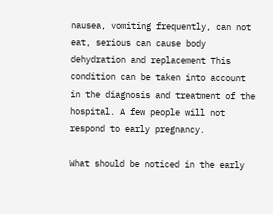nausea, vomiting frequently, can not eat, serious can cause body dehydration and replacement This condition can be taken into account in the diagnosis and treatment of the hospital. A few people will not respond to early pregnancy.

What should be noticed in the early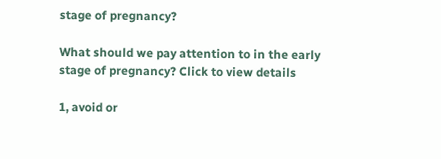stage of pregnancy?

What should we pay attention to in the early stage of pregnancy? Click to view details

1, avoid or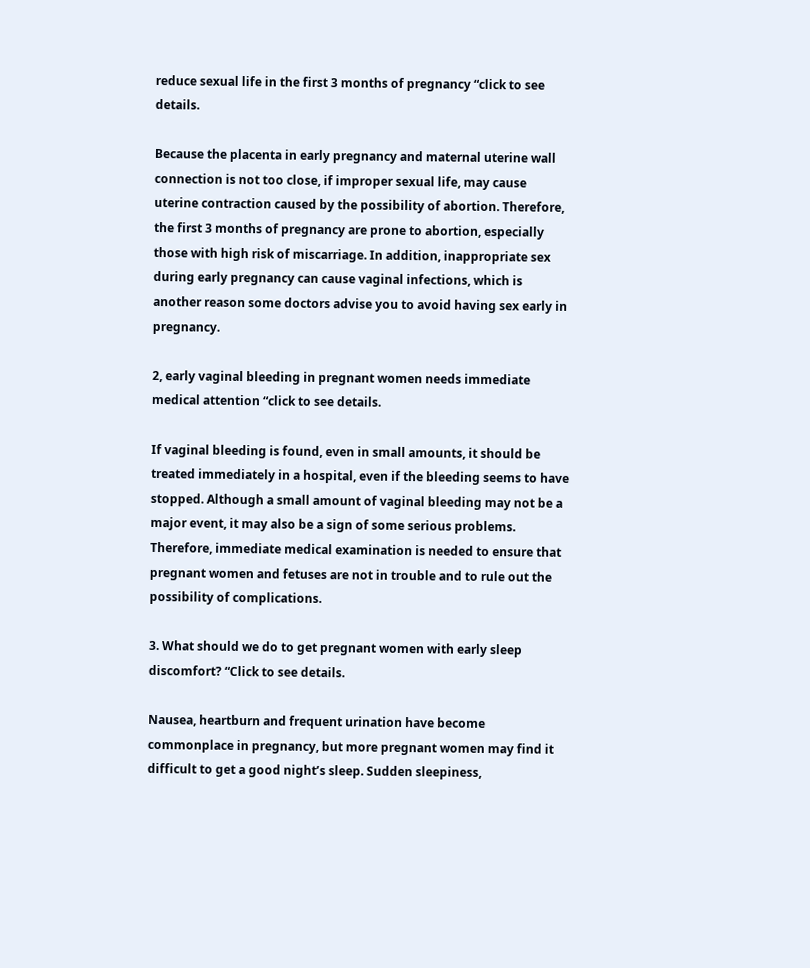reduce sexual life in the first 3 months of pregnancy “click to see details.

Because the placenta in early pregnancy and maternal uterine wall connection is not too close, if improper sexual life, may cause uterine contraction caused by the possibility of abortion. Therefore, the first 3 months of pregnancy are prone to abortion, especially those with high risk of miscarriage. In addition, inappropriate sex during early pregnancy can cause vaginal infections, which is another reason some doctors advise you to avoid having sex early in pregnancy.

2, early vaginal bleeding in pregnant women needs immediate medical attention “click to see details.

If vaginal bleeding is found, even in small amounts, it should be treated immediately in a hospital, even if the bleeding seems to have stopped. Although a small amount of vaginal bleeding may not be a major event, it may also be a sign of some serious problems. Therefore, immediate medical examination is needed to ensure that pregnant women and fetuses are not in trouble and to rule out the possibility of complications.

3. What should we do to get pregnant women with early sleep discomfort? “Click to see details.

Nausea, heartburn and frequent urination have become commonplace in pregnancy, but more pregnant women may find it difficult to get a good night’s sleep. Sudden sleepiness,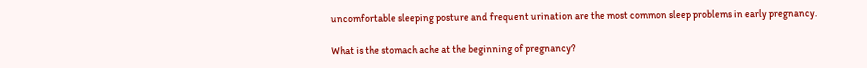uncomfortable sleeping posture and frequent urination are the most common sleep problems in early pregnancy.

What is the stomach ache at the beginning of pregnancy?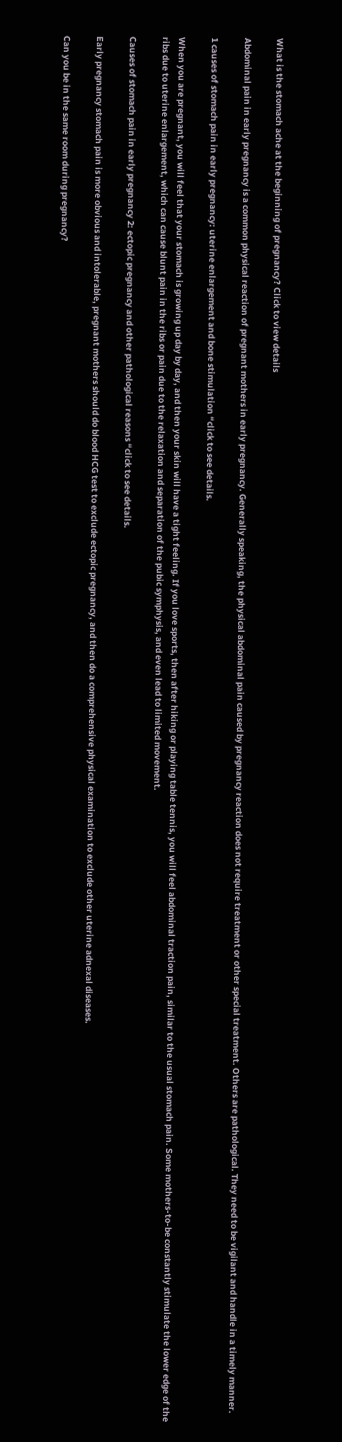What is the stomach ache at the beginning of pregnancy? Click to view details

Abdominal pain in early pregnancy is a common physical reaction of pregnant mothers in early pregnancy. Generally speaking, the physical abdominal pain caused by pregnancy reaction does not require treatment or other special treatment. Others are pathological. They need to be vigilant and handle in a timely manner.

1 causes of stomach pain in early pregnancy: uterine enlargement and bone stimulation “click to see details.

When you are pregnant, you will feel that your stomach is growing up day by day, and then your skin will have a tight feeling. If you love sports, then after hiking or playing table tennis, you will feel abdominal traction pain, similar to the usual stomach pain. Some mothers-to-be constantly stimulate the lower edge of the ribs due to uterine enlargement, which can cause blunt pain in the ribs or pain due to the relaxation and separation of the pubic symphysis, and even lead to limited movement.

Causes of stomach pain in early pregnancy 2: ectopic pregnancy and other pathological reasons “click to see details.

Early pregnancy stomach pain is more obvious and intolerable, pregnant mothers should do blood HCG test to exclude ectopic pregnancy, and then do a comprehensive physical examination to exclude other uterine adnexal diseases.

Can you be in the same room during pregnancy?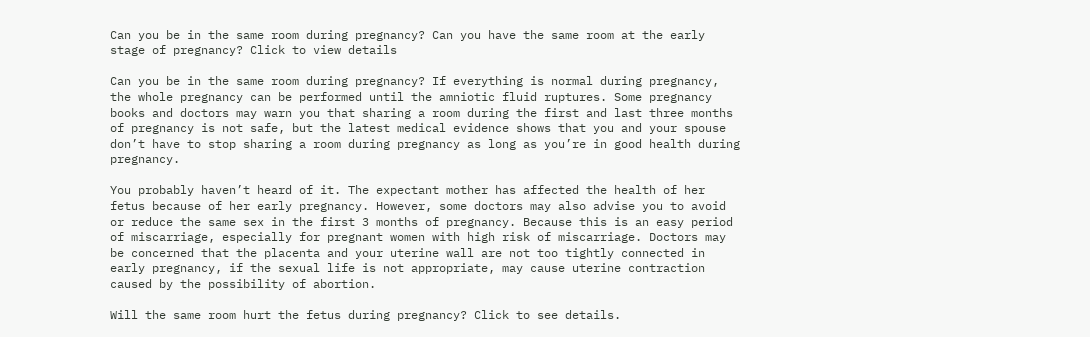Can you be in the same room during pregnancy? Can you have the same room at the early stage of pregnancy? Click to view details

Can you be in the same room during pregnancy? If everything is normal during pregnancy, the whole pregnancy can be performed until the amniotic fluid ruptures. Some pregnancy books and doctors may warn you that sharing a room during the first and last three months of pregnancy is not safe, but the latest medical evidence shows that you and your spouse don’t have to stop sharing a room during pregnancy as long as you’re in good health during pregnancy.

You probably haven’t heard of it. The expectant mother has affected the health of her fetus because of her early pregnancy. However, some doctors may also advise you to avoid or reduce the same sex in the first 3 months of pregnancy. Because this is an easy period of miscarriage, especially for pregnant women with high risk of miscarriage. Doctors may be concerned that the placenta and your uterine wall are not too tightly connected in early pregnancy, if the sexual life is not appropriate, may cause uterine contraction caused by the possibility of abortion.

Will the same room hurt the fetus during pregnancy? Click to see details.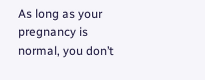As long as your pregnancy is normal, you don’t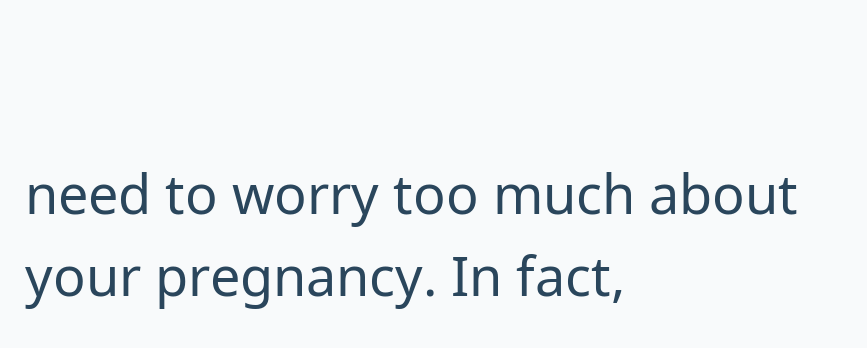need to worry too much about your pregnancy. In fact,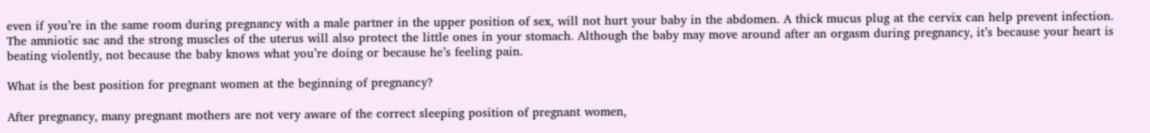even if you’re in the same room during pregnancy with a male partner in the upper position of sex, will not hurt your baby in the abdomen. A thick mucus plug at the cervix can help prevent infection. The amniotic sac and the strong muscles of the uterus will also protect the little ones in your stomach. Although the baby may move around after an orgasm during pregnancy, it’s because your heart is beating violently, not because the baby knows what you’re doing or because he’s feeling pain.

What is the best position for pregnant women at the beginning of pregnancy?

After pregnancy, many pregnant mothers are not very aware of the correct sleeping position of pregnant women,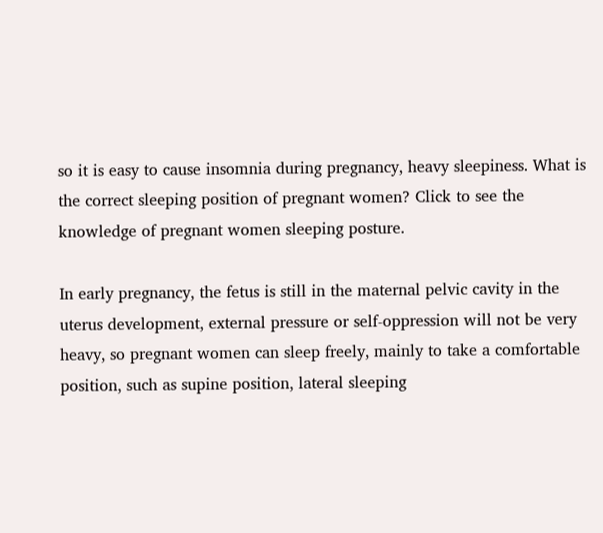so it is easy to cause insomnia during pregnancy, heavy sleepiness. What is the correct sleeping position of pregnant women? Click to see the knowledge of pregnant women sleeping posture.

In early pregnancy, the fetus is still in the maternal pelvic cavity in the uterus development, external pressure or self-oppression will not be very heavy, so pregnant women can sleep freely, mainly to take a comfortable position, such as supine position, lateral sleeping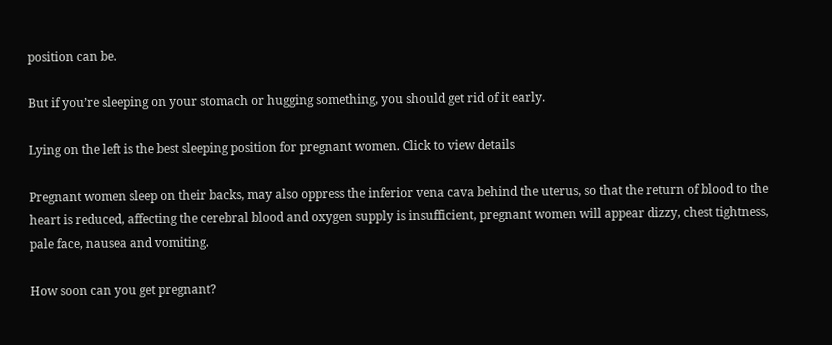position can be.

But if you’re sleeping on your stomach or hugging something, you should get rid of it early.

Lying on the left is the best sleeping position for pregnant women. Click to view details

Pregnant women sleep on their backs, may also oppress the inferior vena cava behind the uterus, so that the return of blood to the heart is reduced, affecting the cerebral blood and oxygen supply is insufficient, pregnant women will appear dizzy, chest tightness, pale face, nausea and vomiting.

How soon can you get pregnant?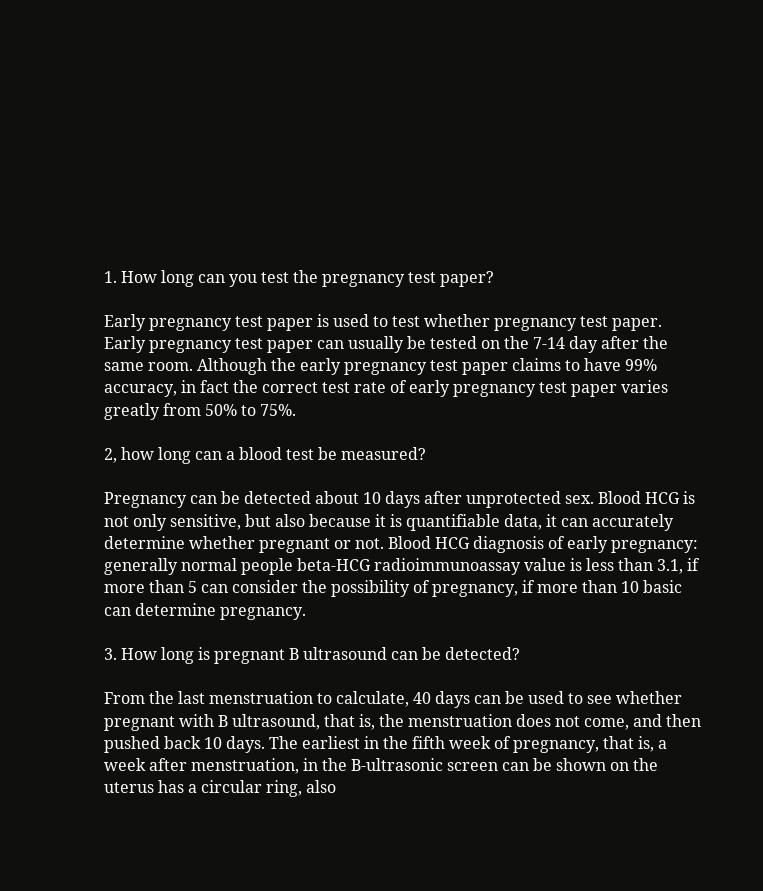1. How long can you test the pregnancy test paper?

Early pregnancy test paper is used to test whether pregnancy test paper. Early pregnancy test paper can usually be tested on the 7-14 day after the same room. Although the early pregnancy test paper claims to have 99% accuracy, in fact the correct test rate of early pregnancy test paper varies greatly from 50% to 75%.

2, how long can a blood test be measured?

Pregnancy can be detected about 10 days after unprotected sex. Blood HCG is not only sensitive, but also because it is quantifiable data, it can accurately determine whether pregnant or not. Blood HCG diagnosis of early pregnancy: generally normal people beta-HCG radioimmunoassay value is less than 3.1, if more than 5 can consider the possibility of pregnancy, if more than 10 basic can determine pregnancy.

3. How long is pregnant B ultrasound can be detected?

From the last menstruation to calculate, 40 days can be used to see whether pregnant with B ultrasound, that is, the menstruation does not come, and then pushed back 10 days. The earliest in the fifth week of pregnancy, that is, a week after menstruation, in the B-ultrasonic screen can be shown on the uterus has a circular ring, also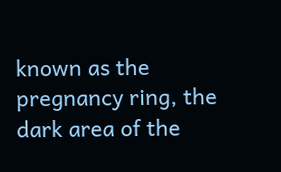known as the pregnancy ring, the dark area of the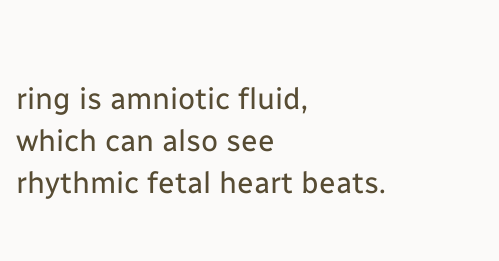ring is amniotic fluid, which can also see rhythmic fetal heart beats.